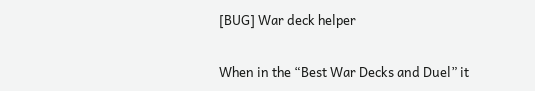[BUG] War deck helper

When in the “Best War Decks and Duel” it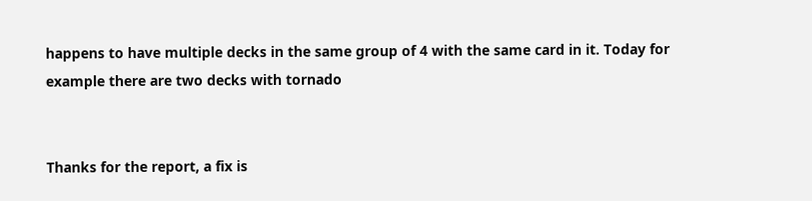happens to have multiple decks in the same group of 4 with the same card in it. Today for example there are two decks with tornado


Thanks for the report, a fix is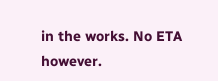in the works. No ETA however.